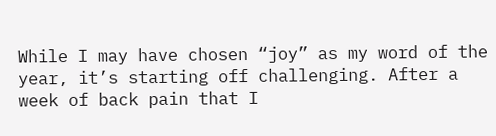While I may have chosen “joy” as my word of the year, it’s starting off challenging. After a week of back pain that I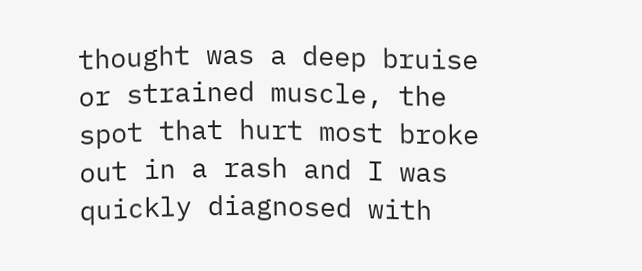thought was a deep bruise or strained muscle, the spot that hurt most broke out in a rash and I was quickly diagnosed with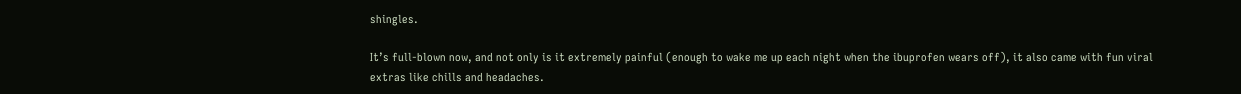shingles.

It’s full-blown now, and not only is it extremely painful (enough to wake me up each night when the ibuprofen wears off), it also came with fun viral extras like chills and headaches.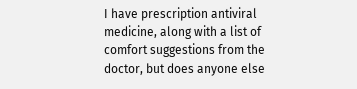I have prescription antiviral medicine, along with a list of comfort suggestions from the doctor, but does anyone else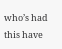who’s had this have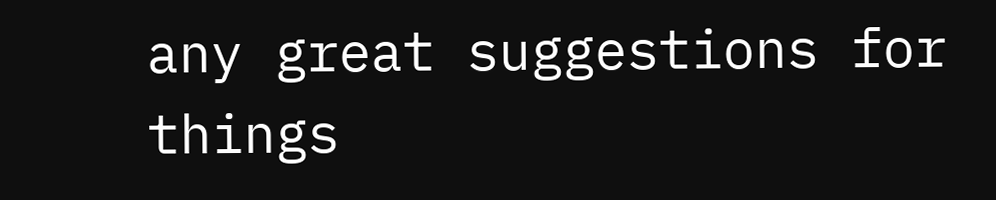any great suggestions for things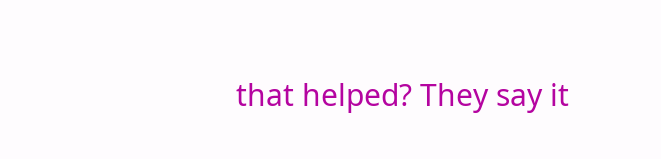that helped? They say it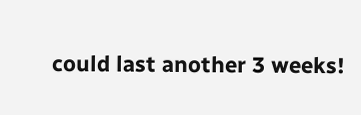could last another 3 weeks!